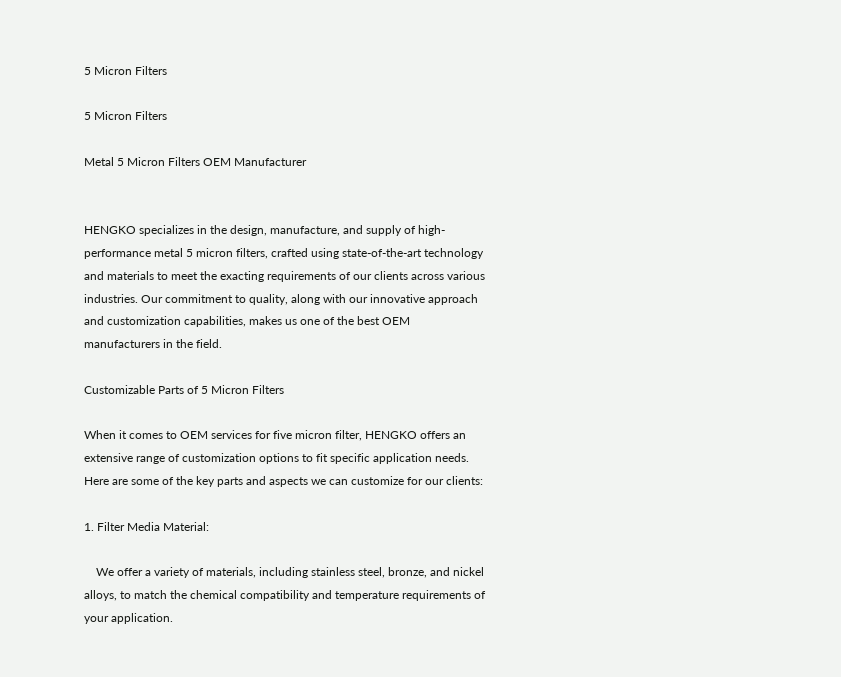5 Micron Filters

5 Micron Filters

Metal 5 Micron Filters OEM Manufacturer


HENGKO specializes in the design, manufacture, and supply of high-performance metal 5 micron filters, crafted using state-of-the-art technology and materials to meet the exacting requirements of our clients across various industries. Our commitment to quality, along with our innovative approach and customization capabilities, makes us one of the best OEM manufacturers in the field.

Customizable Parts of 5 Micron Filters

When it comes to OEM services for five micron filter, HENGKO offers an extensive range of customization options to fit specific application needs. Here are some of the key parts and aspects we can customize for our clients:

1. Filter Media Material:

    We offer a variety of materials, including stainless steel, bronze, and nickel alloys, to match the chemical compatibility and temperature requirements of your application.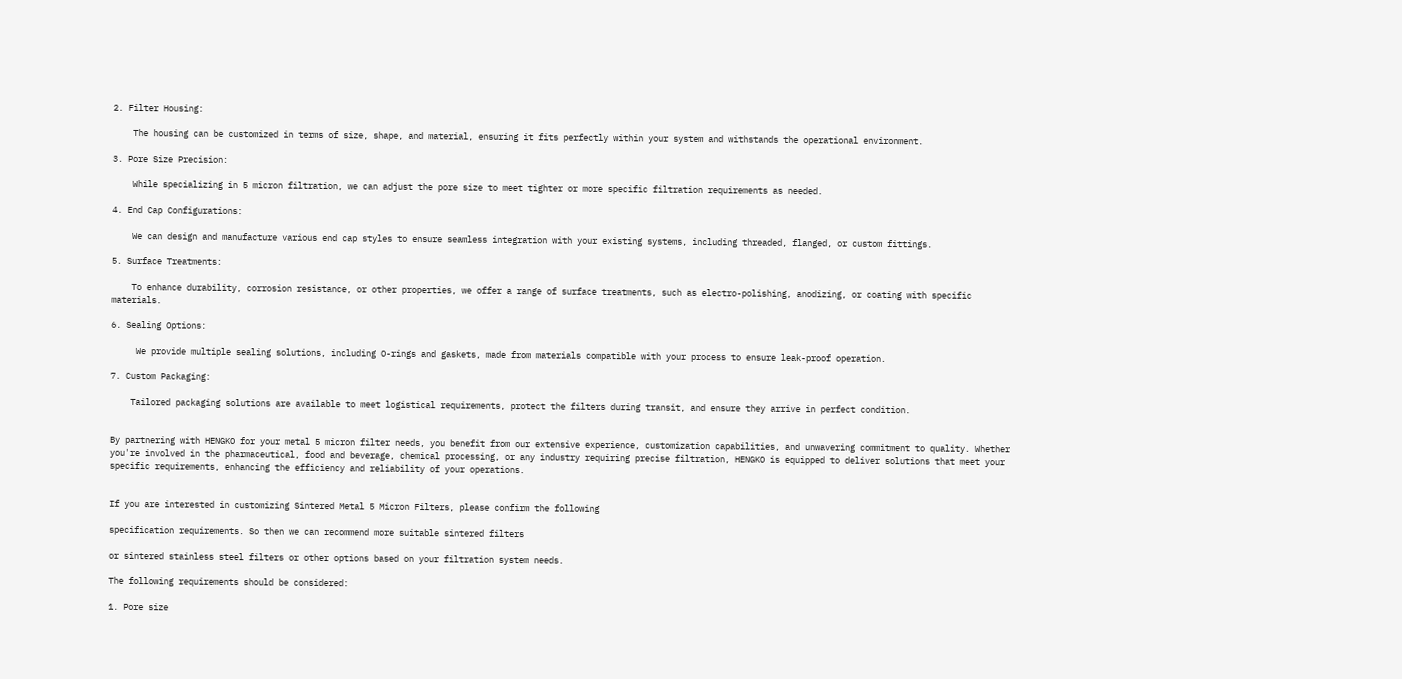2. Filter Housing:

    The housing can be customized in terms of size, shape, and material, ensuring it fits perfectly within your system and withstands the operational environment.

3. Pore Size Precision:

    While specializing in 5 micron filtration, we can adjust the pore size to meet tighter or more specific filtration requirements as needed.

4. End Cap Configurations:

    We can design and manufacture various end cap styles to ensure seamless integration with your existing systems, including threaded, flanged, or custom fittings.

5. Surface Treatments:

    To enhance durability, corrosion resistance, or other properties, we offer a range of surface treatments, such as electro-polishing, anodizing, or coating with specific materials.

6. Sealing Options:

     We provide multiple sealing solutions, including O-rings and gaskets, made from materials compatible with your process to ensure leak-proof operation.

7. Custom Packaging:

    Tailored packaging solutions are available to meet logistical requirements, protect the filters during transit, and ensure they arrive in perfect condition.


By partnering with HENGKO for your metal 5 micron filter needs, you benefit from our extensive experience, customization capabilities, and unwavering commitment to quality. Whether you're involved in the pharmaceutical, food and beverage, chemical processing, or any industry requiring precise filtration, HENGKO is equipped to deliver solutions that meet your specific requirements, enhancing the efficiency and reliability of your operations.


If you are interested in customizing Sintered Metal 5 Micron Filters, please confirm the following

specification requirements. So then we can recommend more suitable sintered filters

or sintered stainless steel filters or other options based on your filtration system needs.

The following requirements should be considered:

1. Pore size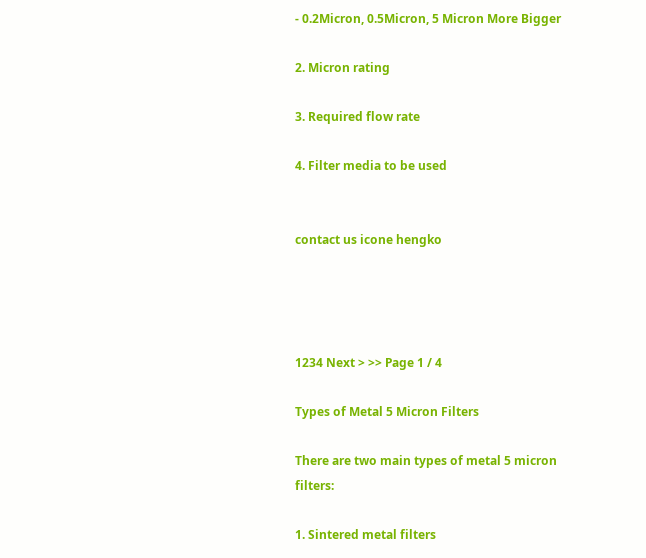- 0.2Micron, 0.5Micron, 5 Micron More Bigger

2. Micron rating

3. Required flow rate

4. Filter media to be used


contact us icone hengko




1234 Next > >> Page 1 / 4

Types of Metal 5 Micron Filters

There are two main types of metal 5 micron filters:

1. Sintered metal filters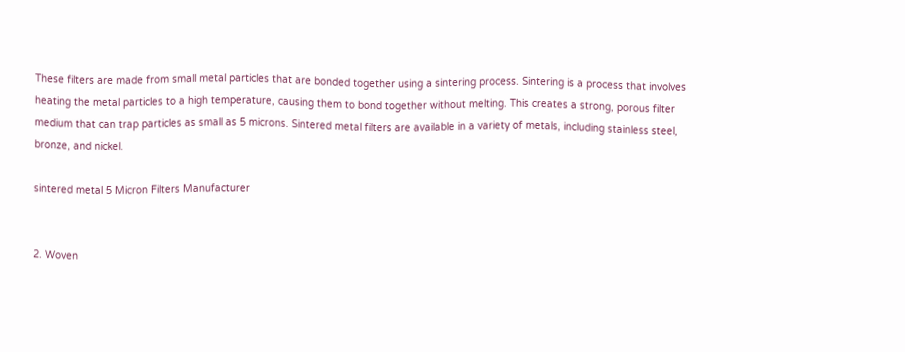These filters are made from small metal particles that are bonded together using a sintering process. Sintering is a process that involves heating the metal particles to a high temperature, causing them to bond together without melting. This creates a strong, porous filter medium that can trap particles as small as 5 microns. Sintered metal filters are available in a variety of metals, including stainless steel, bronze, and nickel.

sintered metal 5 Micron Filters Manufacturer


2. Woven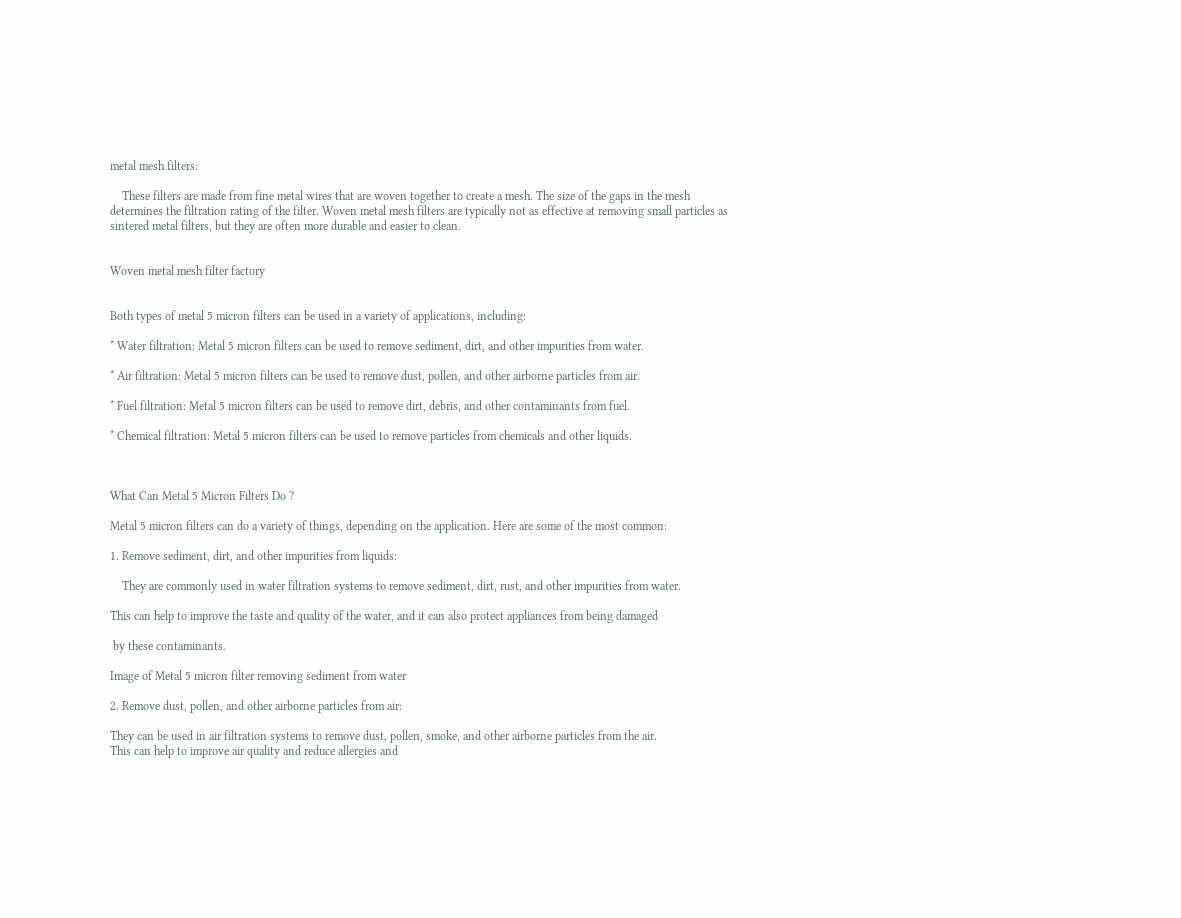metal mesh filters:

    These filters are made from fine metal wires that are woven together to create a mesh. The size of the gaps in the mesh determines the filtration rating of the filter. Woven metal mesh filters are typically not as effective at removing small particles as sintered metal filters, but they are often more durable and easier to clean.


Woven metal mesh filter factory


Both types of metal 5 micron filters can be used in a variety of applications, including:

* Water filtration: Metal 5 micron filters can be used to remove sediment, dirt, and other impurities from water.

* Air filtration: Metal 5 micron filters can be used to remove dust, pollen, and other airborne particles from air.

* Fuel filtration: Metal 5 micron filters can be used to remove dirt, debris, and other contaminants from fuel.

* Chemical filtration: Metal 5 micron filters can be used to remove particles from chemicals and other liquids.



What Can Metal 5 Micron Filters Do ?

Metal 5 micron filters can do a variety of things, depending on the application. Here are some of the most common:

1. Remove sediment, dirt, and other impurities from liquids:

    They are commonly used in water filtration systems to remove sediment, dirt, rust, and other impurities from water.

This can help to improve the taste and quality of the water, and it can also protect appliances from being damaged

 by these contaminants.

Image of Metal 5 micron filter removing sediment from water

2. Remove dust, pollen, and other airborne particles from air:

They can be used in air filtration systems to remove dust, pollen, smoke, and other airborne particles from the air.
This can help to improve air quality and reduce allergies and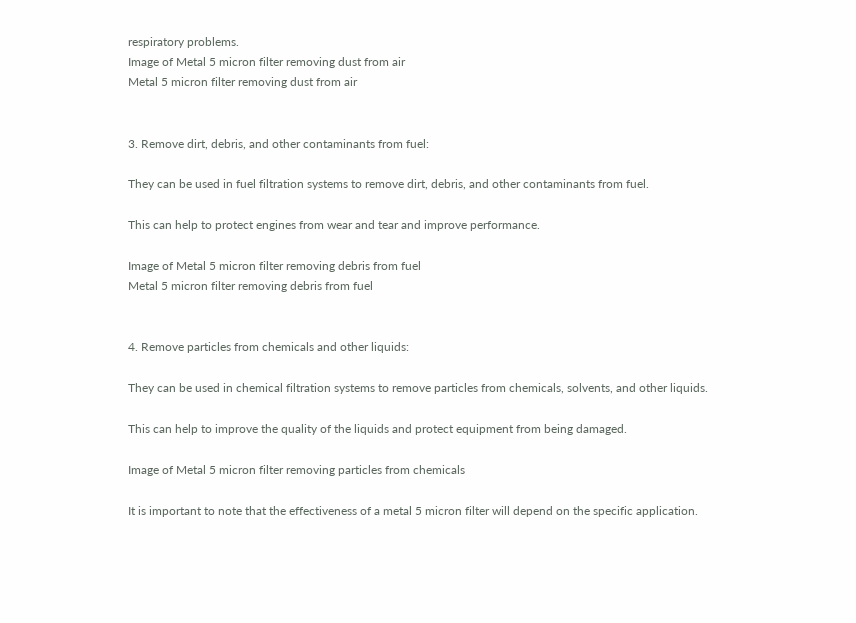respiratory problems.
Image of Metal 5 micron filter removing dust from air
Metal 5 micron filter removing dust from air


3. Remove dirt, debris, and other contaminants from fuel:

They can be used in fuel filtration systems to remove dirt, debris, and other contaminants from fuel.

This can help to protect engines from wear and tear and improve performance.

Image of Metal 5 micron filter removing debris from fuel
Metal 5 micron filter removing debris from fuel


4. Remove particles from chemicals and other liquids:

They can be used in chemical filtration systems to remove particles from chemicals, solvents, and other liquids.

This can help to improve the quality of the liquids and protect equipment from being damaged.

Image of Metal 5 micron filter removing particles from chemicals

It is important to note that the effectiveness of a metal 5 micron filter will depend on the specific application.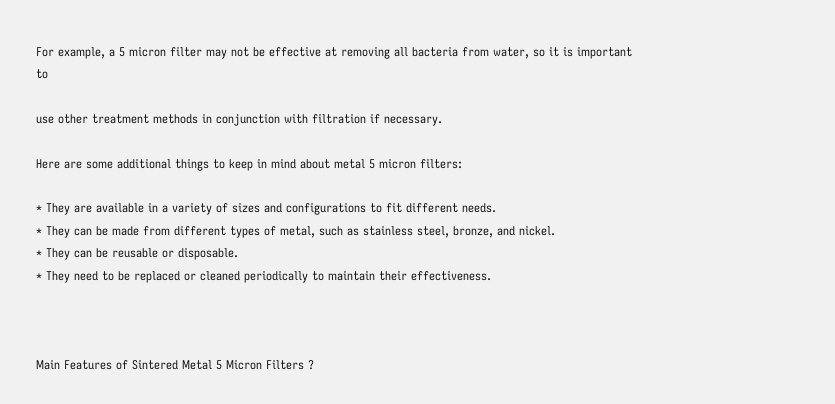For example, a 5 micron filter may not be effective at removing all bacteria from water, so it is important to

use other treatment methods in conjunction with filtration if necessary.

Here are some additional things to keep in mind about metal 5 micron filters:

* They are available in a variety of sizes and configurations to fit different needs.
* They can be made from different types of metal, such as stainless steel, bronze, and nickel.
* They can be reusable or disposable.
* They need to be replaced or cleaned periodically to maintain their effectiveness.



Main Features of Sintered Metal 5 Micron Filters ?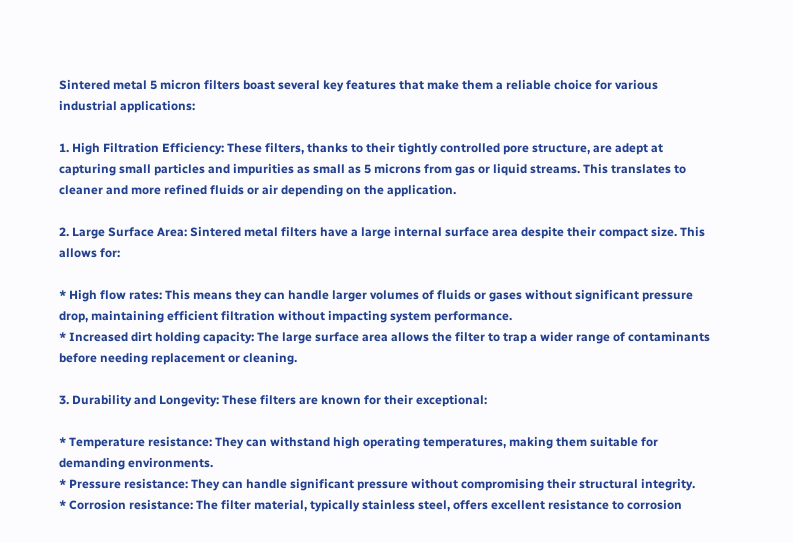Sintered metal 5 micron filters boast several key features that make them a reliable choice for various industrial applications:

1. High Filtration Efficiency: These filters, thanks to their tightly controlled pore structure, are adept at capturing small particles and impurities as small as 5 microns from gas or liquid streams. This translates to cleaner and more refined fluids or air depending on the application.

2. Large Surface Area: Sintered metal filters have a large internal surface area despite their compact size. This allows for:

* High flow rates: This means they can handle larger volumes of fluids or gases without significant pressure drop, maintaining efficient filtration without impacting system performance.
* Increased dirt holding capacity: The large surface area allows the filter to trap a wider range of contaminants before needing replacement or cleaning.

3. Durability and Longevity: These filters are known for their exceptional:

* Temperature resistance: They can withstand high operating temperatures, making them suitable for demanding environments.
* Pressure resistance: They can handle significant pressure without compromising their structural integrity.
* Corrosion resistance: The filter material, typically stainless steel, offers excellent resistance to corrosion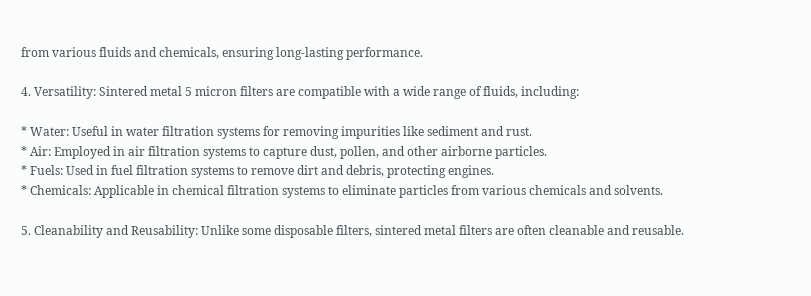from various fluids and chemicals, ensuring long-lasting performance.

4. Versatility: Sintered metal 5 micron filters are compatible with a wide range of fluids, including:

* Water: Useful in water filtration systems for removing impurities like sediment and rust.
* Air: Employed in air filtration systems to capture dust, pollen, and other airborne particles.
* Fuels: Used in fuel filtration systems to remove dirt and debris, protecting engines.
* Chemicals: Applicable in chemical filtration systems to eliminate particles from various chemicals and solvents.

5. Cleanability and Reusability: Unlike some disposable filters, sintered metal filters are often cleanable and reusable.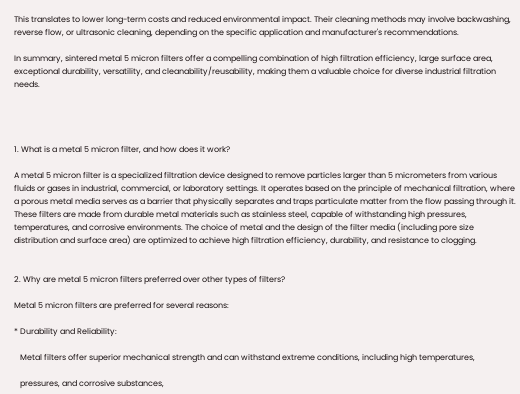This translates to lower long-term costs and reduced environmental impact. Their cleaning methods may involve backwashing, reverse flow, or ultrasonic cleaning, depending on the specific application and manufacturer's recommendations.

In summary, sintered metal 5 micron filters offer a compelling combination of high filtration efficiency, large surface area, exceptional durability, versatility, and cleanability/reusability, making them a valuable choice for diverse industrial filtration needs.




1. What is a metal 5 micron filter, and how does it work?

A metal 5 micron filter is a specialized filtration device designed to remove particles larger than 5 micrometers from various fluids or gases in industrial, commercial, or laboratory settings. It operates based on the principle of mechanical filtration, where a porous metal media serves as a barrier that physically separates and traps particulate matter from the flow passing through it. These filters are made from durable metal materials such as stainless steel, capable of withstanding high pressures, temperatures, and corrosive environments. The choice of metal and the design of the filter media (including pore size distribution and surface area) are optimized to achieve high filtration efficiency, durability, and resistance to clogging.


2. Why are metal 5 micron filters preferred over other types of filters?

Metal 5 micron filters are preferred for several reasons:

* Durability and Reliability:

   Metal filters offer superior mechanical strength and can withstand extreme conditions, including high temperatures,

   pressures, and corrosive substances,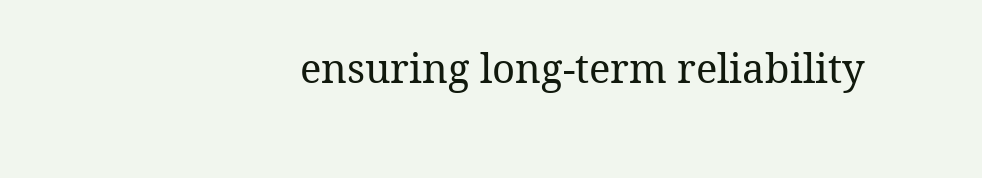ensuring long-term reliability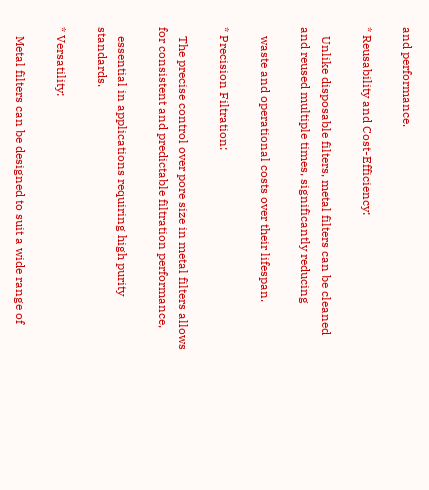and performance.

* Reusability and Cost-Efficiency:

   Unlike disposable filters, metal filters can be cleaned and reused multiple times, significantly reducing

   waste and operational costs over their lifespan.

* Precision Filtration:

   The precise control over pore size in metal filters allows for consistent and predictable filtration performance,

   essential in applications requiring high purity standards.

* Versatility:

   Metal filters can be designed to suit a wide range of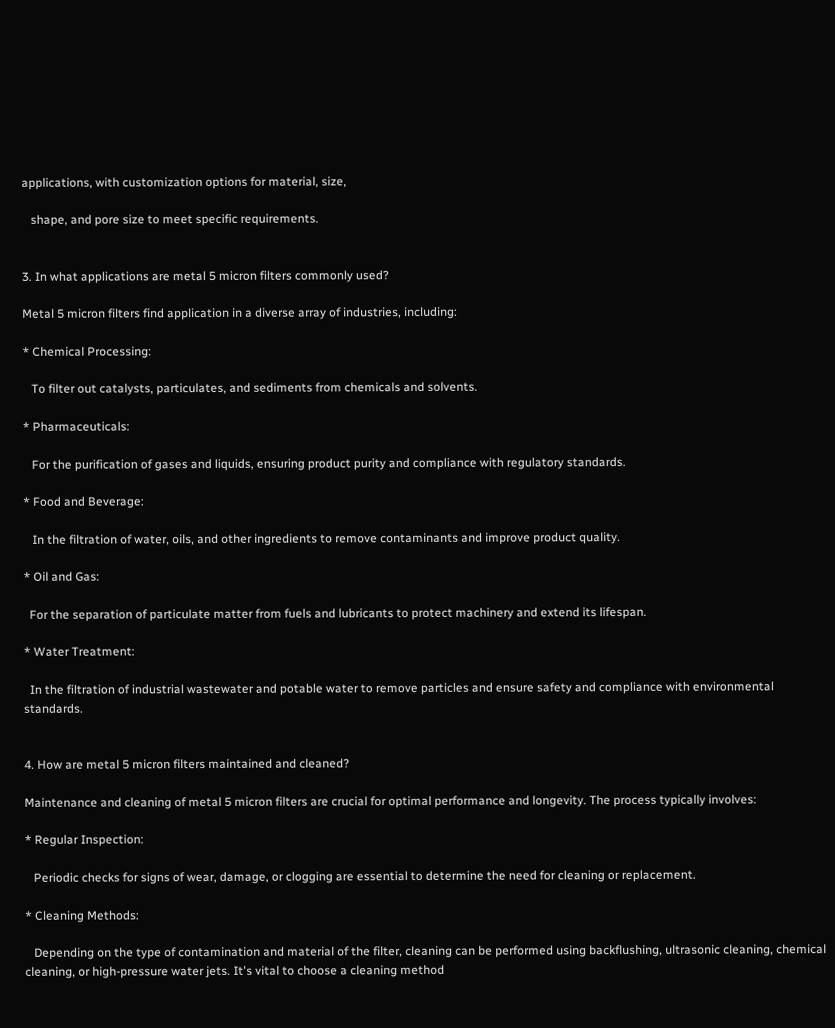applications, with customization options for material, size,

   shape, and pore size to meet specific requirements.


3. In what applications are metal 5 micron filters commonly used?

Metal 5 micron filters find application in a diverse array of industries, including:

* Chemical Processing:

   To filter out catalysts, particulates, and sediments from chemicals and solvents.

* Pharmaceuticals:

   For the purification of gases and liquids, ensuring product purity and compliance with regulatory standards.

* Food and Beverage:

   In the filtration of water, oils, and other ingredients to remove contaminants and improve product quality.

* Oil and Gas:

  For the separation of particulate matter from fuels and lubricants to protect machinery and extend its lifespan.

* Water Treatment:

  In the filtration of industrial wastewater and potable water to remove particles and ensure safety and compliance with environmental standards.


4. How are metal 5 micron filters maintained and cleaned?

Maintenance and cleaning of metal 5 micron filters are crucial for optimal performance and longevity. The process typically involves:

* Regular Inspection:

   Periodic checks for signs of wear, damage, or clogging are essential to determine the need for cleaning or replacement.

* Cleaning Methods:

   Depending on the type of contamination and material of the filter, cleaning can be performed using backflushing, ultrasonic cleaning, chemical cleaning, or high-pressure water jets. It's vital to choose a cleaning method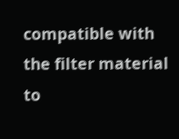compatible with the filter material to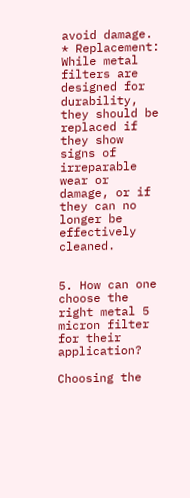avoid damage.
* Replacement: While metal filters are designed for durability, they should be replaced if they show signs of irreparable wear or damage, or if they can no longer be effectively cleaned.


5. How can one choose the right metal 5 micron filter for their application?

Choosing the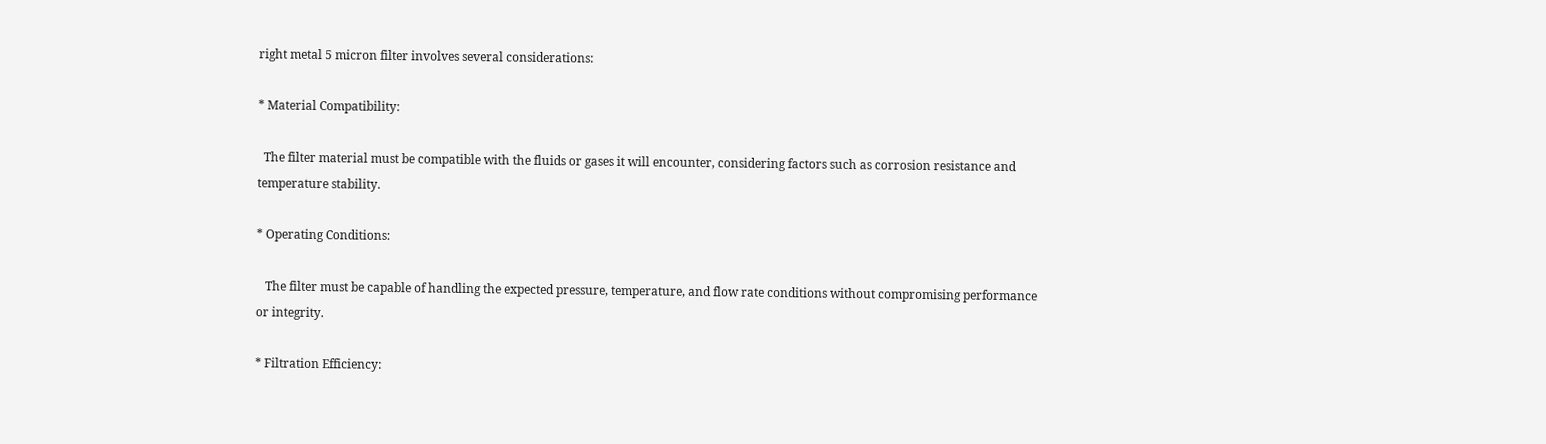right metal 5 micron filter involves several considerations:

* Material Compatibility:

  The filter material must be compatible with the fluids or gases it will encounter, considering factors such as corrosion resistance and temperature stability.

* Operating Conditions:

   The filter must be capable of handling the expected pressure, temperature, and flow rate conditions without compromising performance or integrity.

* Filtration Efficiency: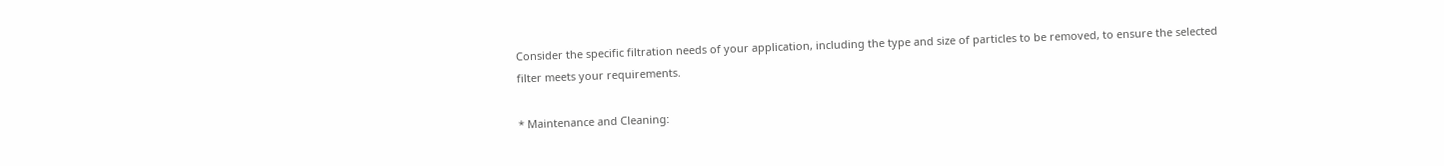Consider the specific filtration needs of your application, including the type and size of particles to be removed, to ensure the selected filter meets your requirements.

* Maintenance and Cleaning: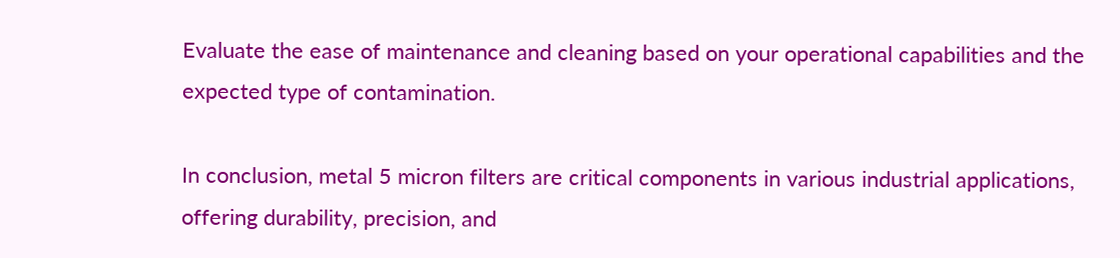Evaluate the ease of maintenance and cleaning based on your operational capabilities and the expected type of contamination.

In conclusion, metal 5 micron filters are critical components in various industrial applications, offering durability, precision, and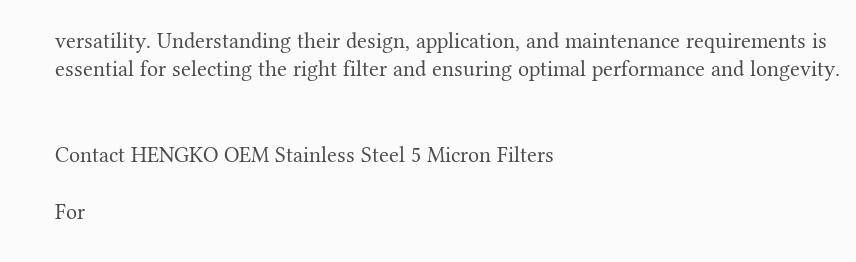versatility. Understanding their design, application, and maintenance requirements is essential for selecting the right filter and ensuring optimal performance and longevity.


Contact HENGKO OEM Stainless Steel 5 Micron Filters

For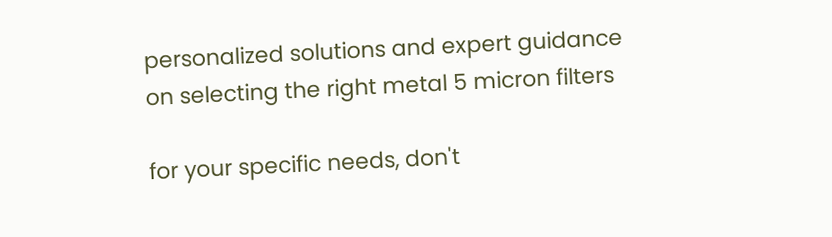personalized solutions and expert guidance on selecting the right metal 5 micron filters

for your specific needs, don't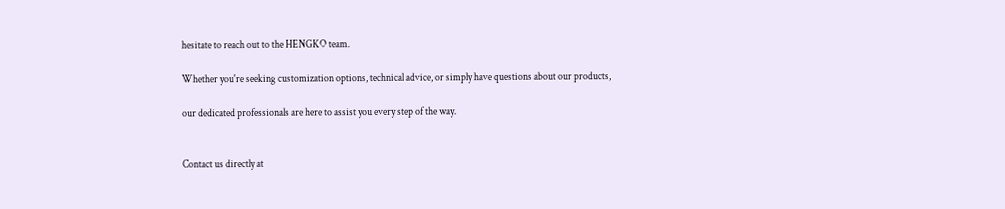hesitate to reach out to the HENGKO team.

Whether you're seeking customization options, technical advice, or simply have questions about our products,

our dedicated professionals are here to assist you every step of the way.


Contact us directly at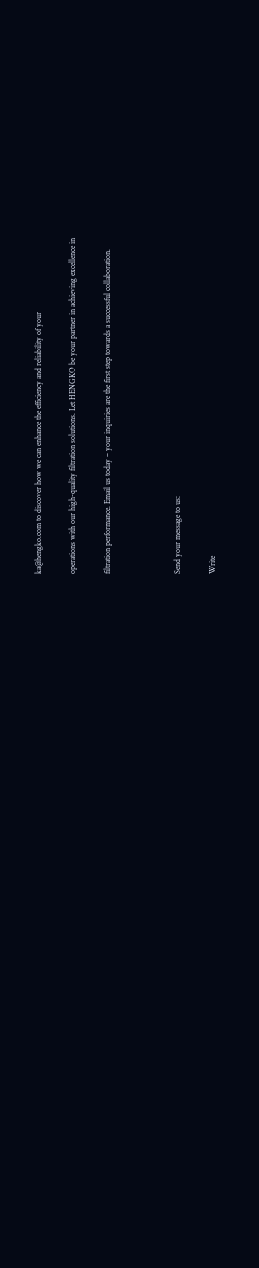ka@hengko.com to discover how we can enhance the efficiency and reliability of your

operations with our high-quality filtration solutions. Let HENGKO be your partner in achieving excellence in

filtration performance. Email us today – your inquiries are the first step towards a successful collaboration.



Send your message to us:

Write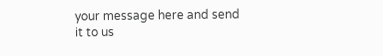your message here and send it to us